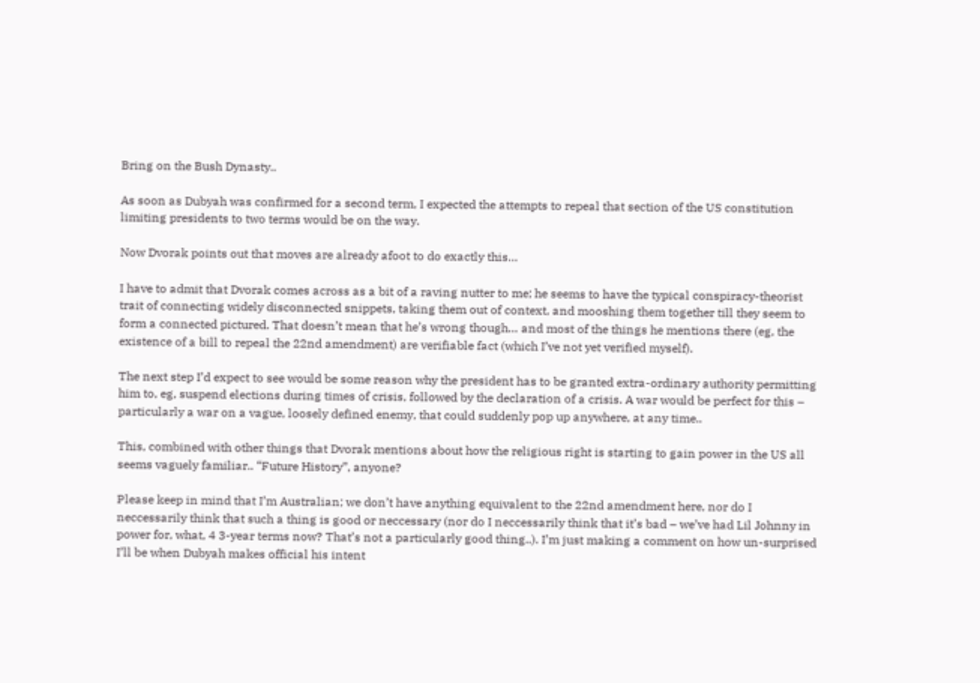Bring on the Bush Dynasty..

As soon as Dubyah was confirmed for a second term, I expected the attempts to repeal that section of the US constitution limiting presidents to two terms would be on the way.

Now Dvorak points out that moves are already afoot to do exactly this…

I have to admit that Dvorak comes across as a bit of a raving nutter to me; he seems to have the typical conspiracy-theorist trait of connecting widely disconnected snippets, taking them out of context, and mooshing them together till they seem to form a connected pictured. That doesn’t mean that he’s wrong though… and most of the things he mentions there (eg, the existence of a bill to repeal the 22nd amendment) are verifiable fact (which I’ve not yet verified myself).

The next step I’d expect to see would be some reason why the president has to be granted extra-ordinary authority permitting him to, eg, suspend elections during times of crisis, followed by the declaration of a crisis. A war would be perfect for this – particularly a war on a vague, loosely defined enemy, that could suddenly pop up anywhere, at any time..

This, combined with other things that Dvorak mentions about how the religious right is starting to gain power in the US all seems vaguely familiar.. “Future History”, anyone?

Please keep in mind that I’m Australian; we don’t have anything equivalent to the 22nd amendment here, nor do I neccessarily think that such a thing is good or neccessary (nor do I neccessarily think that it’s bad – we’ve had Lil Johnny in power for, what, 4 3-year terms now? That’s not a particularly good thing..). I’m just making a comment on how un-surprised I’ll be when Dubyah makes official his intent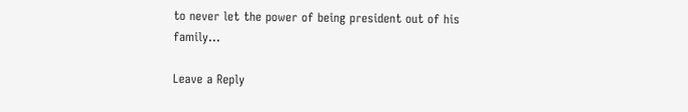to never let the power of being president out of his family…

Leave a Reply